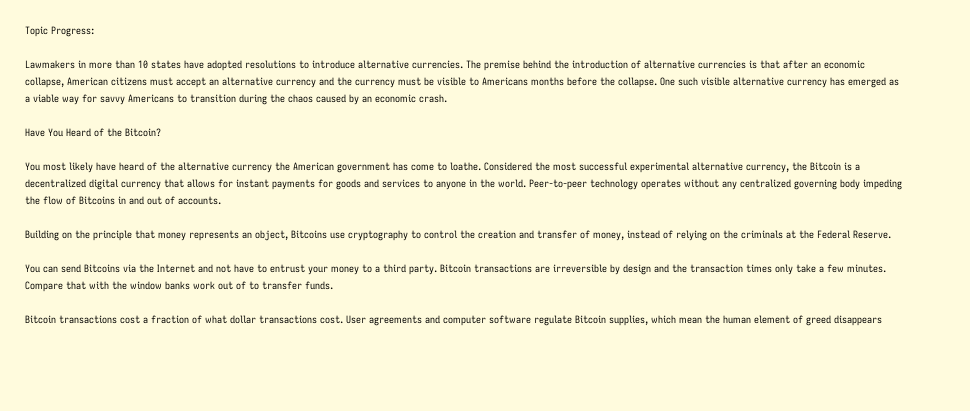Topic Progress:

Lawmakers in more than 10 states have adopted resolutions to introduce alternative currencies. The premise behind the introduction of alternative currencies is that after an economic collapse, American citizens must accept an alternative currency and the currency must be visible to Americans months before the collapse. One such visible alternative currency has emerged as a viable way for savvy Americans to transition during the chaos caused by an economic crash.

Have You Heard of the Bitcoin?

You most likely have heard of the alternative currency the American government has come to loathe. Considered the most successful experimental alternative currency, the Bitcoin is a decentralized digital currency that allows for instant payments for goods and services to anyone in the world. Peer-to-peer technology operates without any centralized governing body impeding the flow of Bitcoins in and out of accounts.

Building on the principle that money represents an object, Bitcoins use cryptography to control the creation and transfer of money, instead of relying on the criminals at the Federal Reserve.

You can send Bitcoins via the Internet and not have to entrust your money to a third party. Bitcoin transactions are irreversible by design and the transaction times only take a few minutes. Compare that with the window banks work out of to transfer funds.

Bitcoin transactions cost a fraction of what dollar transactions cost. User agreements and computer software regulate Bitcoin supplies, which mean the human element of greed disappears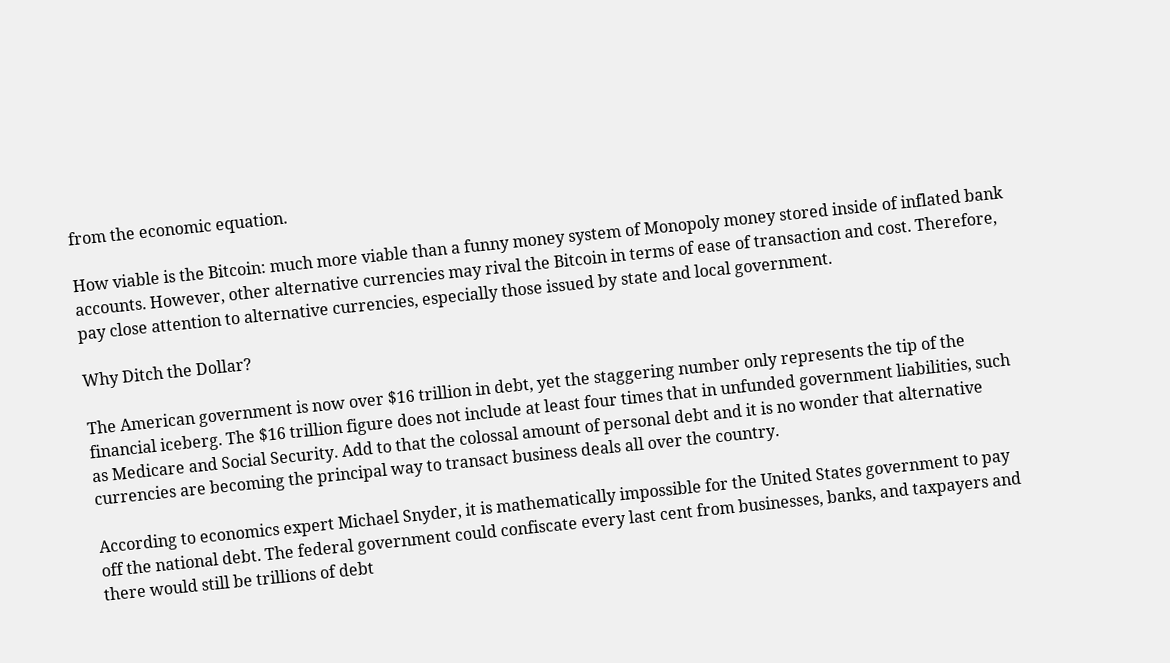from the economic equation.

How viable is the Bitcoin: much more viable than a funny money system of Monopoly money stored inside of inflated bank accounts. However, other alternative currencies may rival the Bitcoin in terms of ease of transaction and cost. Therefore, pay close attention to alternative currencies, especially those issued by state and local government.

Why Ditch the Dollar?

The American government is now over $16 trillion in debt, yet the staggering number only represents the tip of the financial iceberg. The $16 trillion figure does not include at least four times that in unfunded government liabilities, such as Medicare and Social Security. Add to that the colossal amount of personal debt and it is no wonder that alternative currencies are becoming the principal way to transact business deals all over the country.

According to economics expert Michael Snyder, it is mathematically impossible for the United States government to pay off the national debt. The federal government could confiscate every last cent from businesses, banks, and taxpayers and there would still be trillions of debt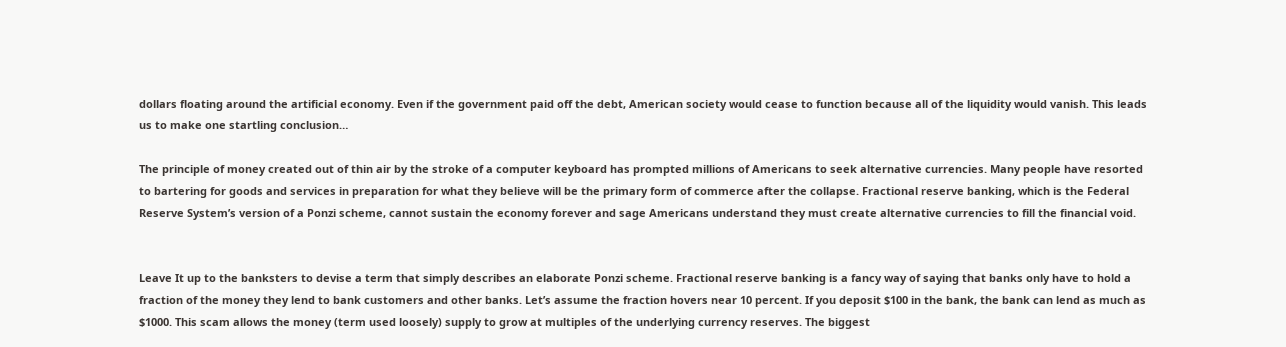dollars floating around the artificial economy. Even if the government paid off the debt, American society would cease to function because all of the liquidity would vanish. This leads us to make one startling conclusion…

The principle of money created out of thin air by the stroke of a computer keyboard has prompted millions of Americans to seek alternative currencies. Many people have resorted to bartering for goods and services in preparation for what they believe will be the primary form of commerce after the collapse. Fractional reserve banking, which is the Federal Reserve System’s version of a Ponzi scheme, cannot sustain the economy forever and sage Americans understand they must create alternative currencies to fill the financial void.


Leave It up to the banksters to devise a term that simply describes an elaborate Ponzi scheme. Fractional reserve banking is a fancy way of saying that banks only have to hold a fraction of the money they lend to bank customers and other banks. Let’s assume the fraction hovers near 10 percent. If you deposit $100 in the bank, the bank can lend as much as $1000. This scam allows the money (term used loosely) supply to grow at multiples of the underlying currency reserves. The biggest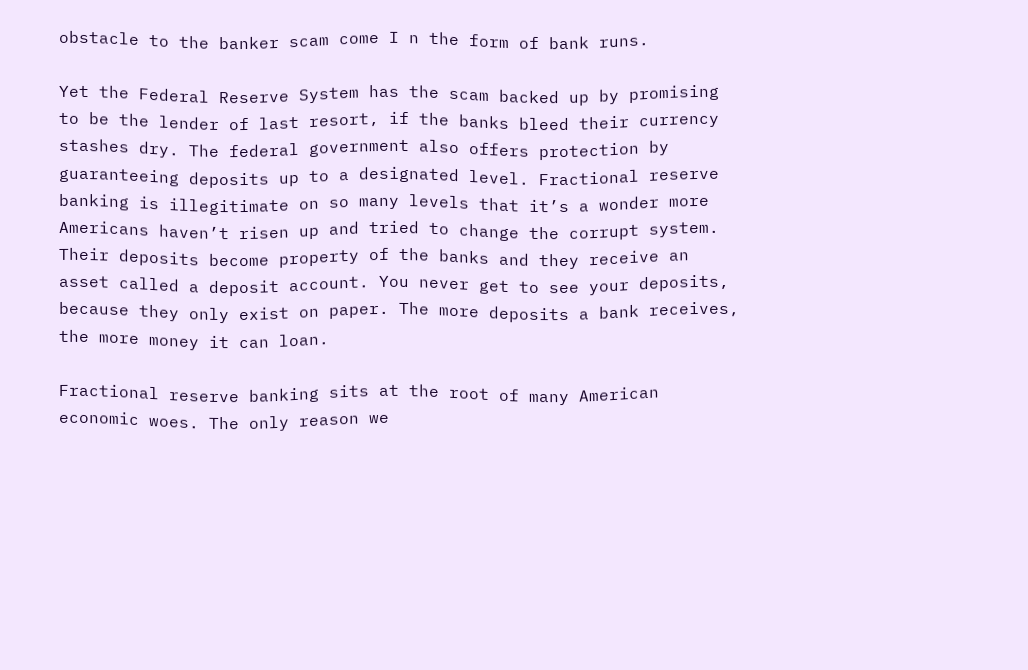obstacle to the banker scam come I n the form of bank runs.

Yet the Federal Reserve System has the scam backed up by promising to be the lender of last resort, if the banks bleed their currency stashes dry. The federal government also offers protection by guaranteeing deposits up to a designated level. Fractional reserve banking is illegitimate on so many levels that it’s a wonder more Americans haven’t risen up and tried to change the corrupt system. Their deposits become property of the banks and they receive an asset called a deposit account. You never get to see your deposits, because they only exist on paper. The more deposits a bank receives, the more money it can loan.

Fractional reserve banking sits at the root of many American economic woes. The only reason we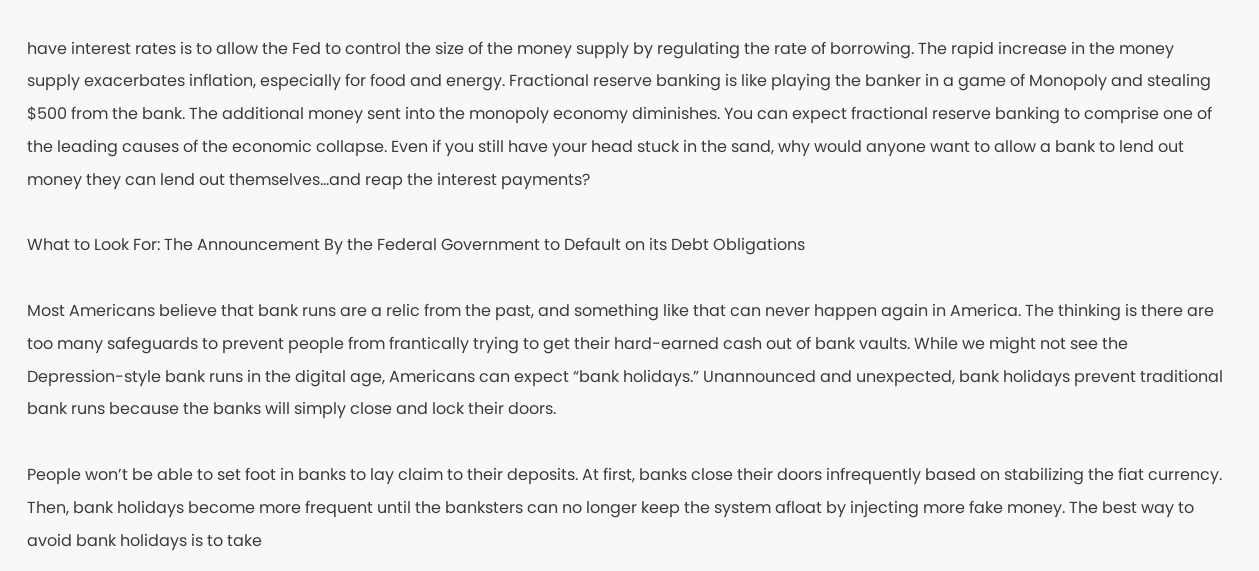have interest rates is to allow the Fed to control the size of the money supply by regulating the rate of borrowing. The rapid increase in the money supply exacerbates inflation, especially for food and energy. Fractional reserve banking is like playing the banker in a game of Monopoly and stealing $500 from the bank. The additional money sent into the monopoly economy diminishes. You can expect fractional reserve banking to comprise one of the leading causes of the economic collapse. Even if you still have your head stuck in the sand, why would anyone want to allow a bank to lend out money they can lend out themselves…and reap the interest payments?

What to Look For: The Announcement By the Federal Government to Default on its Debt Obligations

Most Americans believe that bank runs are a relic from the past, and something like that can never happen again in America. The thinking is there are too many safeguards to prevent people from frantically trying to get their hard-earned cash out of bank vaults. While we might not see the Depression-style bank runs in the digital age, Americans can expect “bank holidays.” Unannounced and unexpected, bank holidays prevent traditional bank runs because the banks will simply close and lock their doors.

People won’t be able to set foot in banks to lay claim to their deposits. At first, banks close their doors infrequently based on stabilizing the fiat currency. Then, bank holidays become more frequent until the banksters can no longer keep the system afloat by injecting more fake money. The best way to avoid bank holidays is to take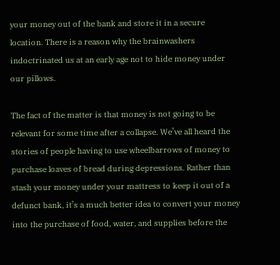your money out of the bank and store it in a secure location. There is a reason why the brainwashers indoctrinated us at an early age not to hide money under our pillows.

The fact of the matter is that money is not going to be relevant for some time after a collapse. We’ve all heard the stories of people having to use wheelbarrows of money to purchase loaves of bread during depressions. Rather than stash your money under your mattress to keep it out of a defunct bank, it’s a much better idea to convert your money into the purchase of food, water, and supplies before the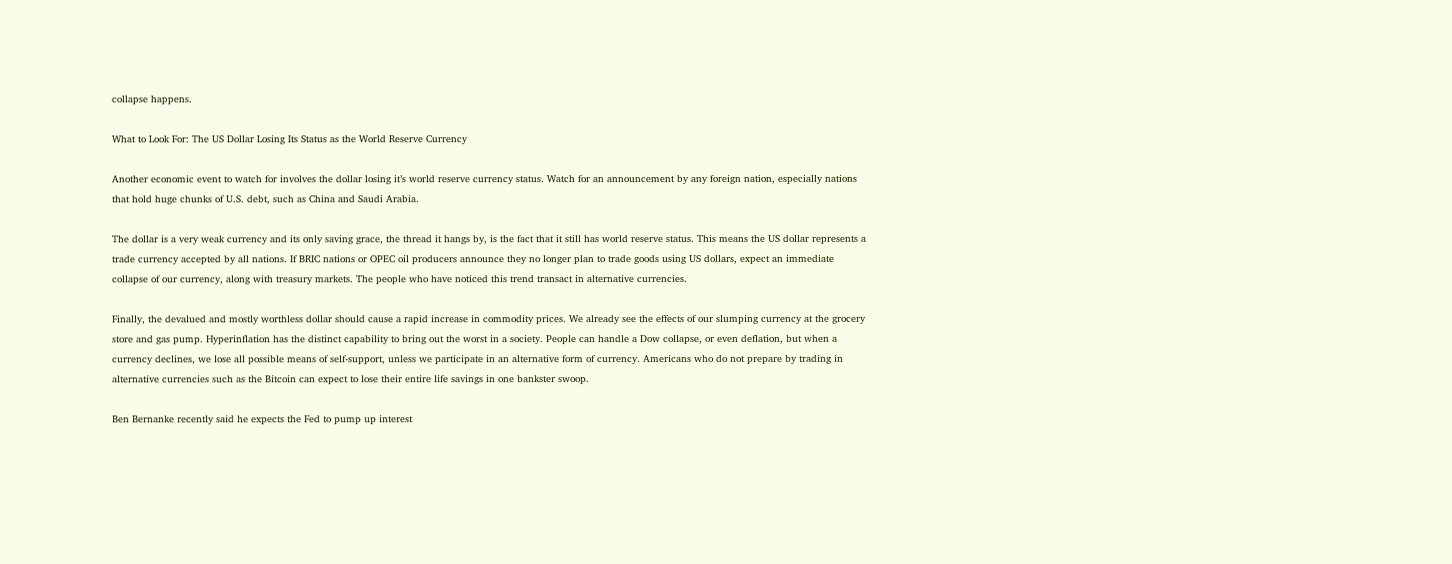collapse happens.

What to Look For: The US Dollar Losing Its Status as the World Reserve Currency

Another economic event to watch for involves the dollar losing it’s world reserve currency status. Watch for an announcement by any foreign nation, especially nations that hold huge chunks of U.S. debt, such as China and Saudi Arabia.

The dollar is a very weak currency and its only saving grace, the thread it hangs by, is the fact that it still has world reserve status. This means the US dollar represents a trade currency accepted by all nations. If BRIC nations or OPEC oil producers announce they no longer plan to trade goods using US dollars, expect an immediate collapse of our currency, along with treasury markets. The people who have noticed this trend transact in alternative currencies.

Finally, the devalued and mostly worthless dollar should cause a rapid increase in commodity prices. We already see the effects of our slumping currency at the grocery store and gas pump. Hyperinflation has the distinct capability to bring out the worst in a society. People can handle a Dow collapse, or even deflation, but when a currency declines, we lose all possible means of self-support, unless we participate in an alternative form of currency. Americans who do not prepare by trading in alternative currencies such as the Bitcoin can expect to lose their entire life savings in one bankster swoop.

Ben Bernanke recently said he expects the Fed to pump up interest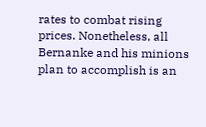rates to combat rising prices. Nonetheless, all Bernanke and his minions plan to accomplish is an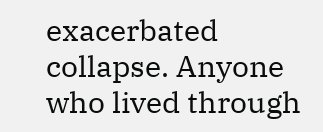exacerbated collapse. Anyone who lived through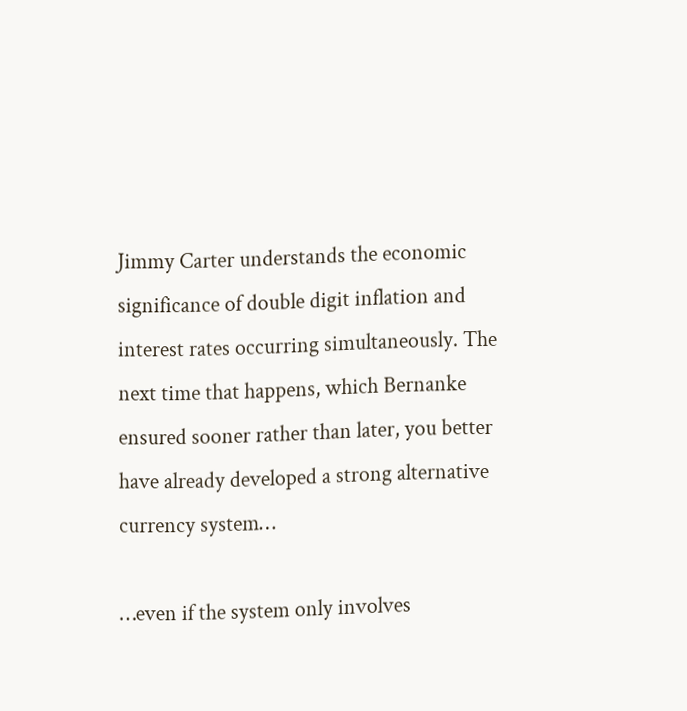Jimmy Carter understands the economic significance of double digit inflation and interest rates occurring simultaneously. The next time that happens, which Bernanke ensured sooner rather than later, you better have already developed a strong alternative currency system…

…even if the system only involves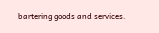bartering goods and services.